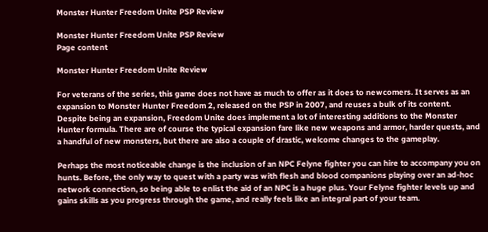Monster Hunter Freedom Unite PSP Review

Monster Hunter Freedom Unite PSP Review
Page content

Monster Hunter Freedom Unite Review

For veterans of the series, this game does not have as much to offer as it does to newcomers. It serves as an expansion to Monster Hunter Freedom 2, released on the PSP in 2007, and reuses a bulk of its content. Despite being an expansion, Freedom Unite does implement a lot of interesting additions to the Monster Hunter formula. There are of course the typical expansion fare like new weapons and armor, harder quests, and a handful of new monsters, but there are also a couple of drastic, welcome changes to the gameplay.

Perhaps the most noticeable change is the inclusion of an NPC Felyne fighter you can hire to accompany you on hunts. Before, the only way to quest with a party was with flesh and blood companions playing over an ad-hoc network connection, so being able to enlist the aid of an NPC is a huge plus. Your Felyne fighter levels up and gains skills as you progress through the game, and really feels like an integral part of your team.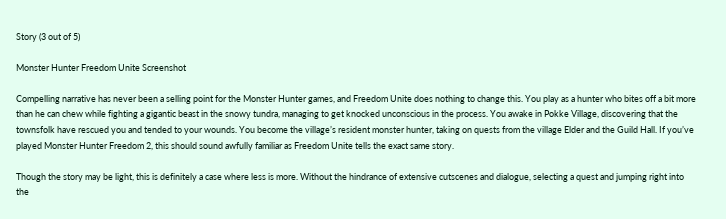Story (3 out of 5)

Monster Hunter Freedom Unite Screenshot

Compelling narrative has never been a selling point for the Monster Hunter games, and Freedom Unite does nothing to change this. You play as a hunter who bites off a bit more than he can chew while fighting a gigantic beast in the snowy tundra, managing to get knocked unconscious in the process. You awake in Pokke Village, discovering that the townsfolk have rescued you and tended to your wounds. You become the village’s resident monster hunter, taking on quests from the village Elder and the Guild Hall. If you’ve played Monster Hunter Freedom 2, this should sound awfully familiar as Freedom Unite tells the exact same story.

Though the story may be light, this is definitely a case where less is more. Without the hindrance of extensive cutscenes and dialogue, selecting a quest and jumping right into the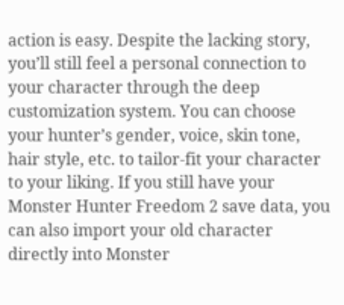action is easy. Despite the lacking story, you’ll still feel a personal connection to your character through the deep customization system. You can choose your hunter’s gender, voice, skin tone, hair style, etc. to tailor-fit your character to your liking. If you still have your Monster Hunter Freedom 2 save data, you can also import your old character directly into Monster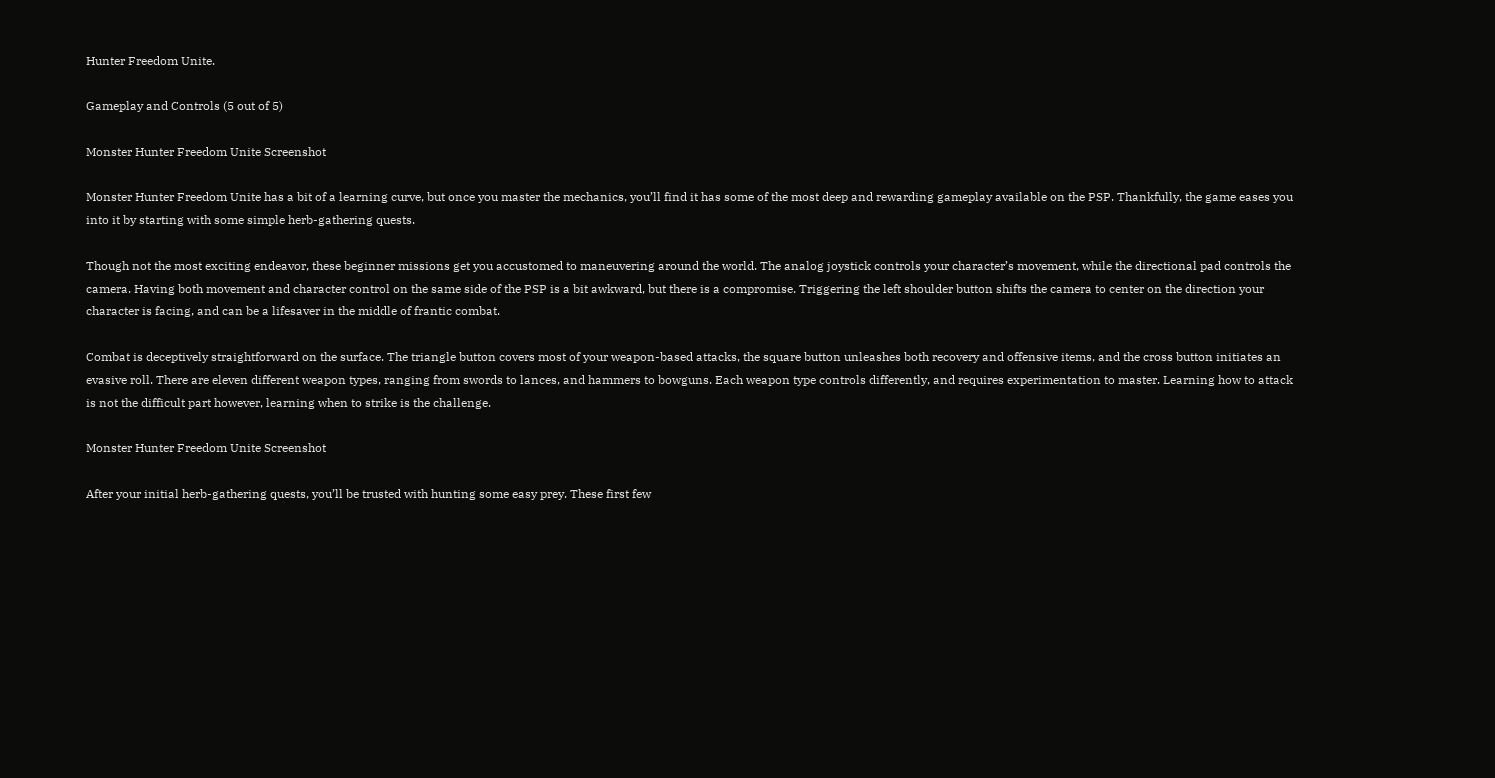Hunter Freedom Unite.

Gameplay and Controls (5 out of 5)

Monster Hunter Freedom Unite Screenshot

Monster Hunter Freedom Unite has a bit of a learning curve, but once you master the mechanics, you’ll find it has some of the most deep and rewarding gameplay available on the PSP. Thankfully, the game eases you into it by starting with some simple herb-gathering quests.

Though not the most exciting endeavor, these beginner missions get you accustomed to maneuvering around the world. The analog joystick controls your character’s movement, while the directional pad controls the camera. Having both movement and character control on the same side of the PSP is a bit awkward, but there is a compromise. Triggering the left shoulder button shifts the camera to center on the direction your character is facing, and can be a lifesaver in the middle of frantic combat.

Combat is deceptively straightforward on the surface. The triangle button covers most of your weapon-based attacks, the square button unleashes both recovery and offensive items, and the cross button initiates an evasive roll. There are eleven different weapon types, ranging from swords to lances, and hammers to bowguns. Each weapon type controls differently, and requires experimentation to master. Learning how to attack is not the difficult part however, learning when to strike is the challenge.

Monster Hunter Freedom Unite Screenshot

After your initial herb-gathering quests, you’ll be trusted with hunting some easy prey. These first few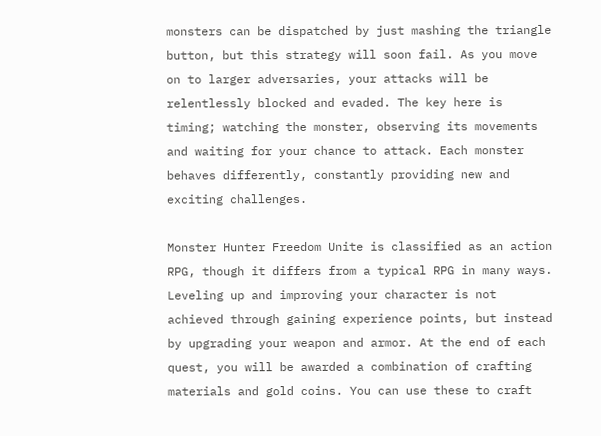monsters can be dispatched by just mashing the triangle button, but this strategy will soon fail. As you move on to larger adversaries, your attacks will be relentlessly blocked and evaded. The key here is timing; watching the monster, observing its movements and waiting for your chance to attack. Each monster behaves differently, constantly providing new and exciting challenges.

Monster Hunter Freedom Unite is classified as an action RPG, though it differs from a typical RPG in many ways. Leveling up and improving your character is not achieved through gaining experience points, but instead by upgrading your weapon and armor. At the end of each quest, you will be awarded a combination of crafting materials and gold coins. You can use these to craft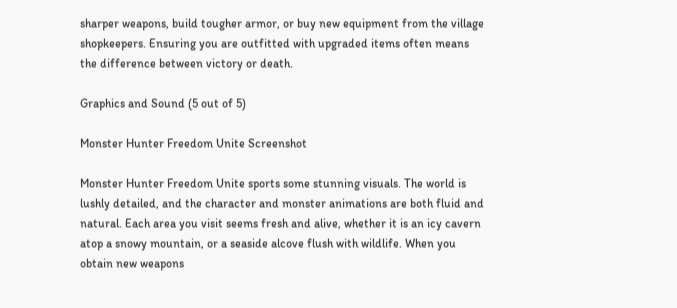sharper weapons, build tougher armor, or buy new equipment from the village shopkeepers. Ensuring you are outfitted with upgraded items often means the difference between victory or death.

Graphics and Sound (5 out of 5)

Monster Hunter Freedom Unite Screenshot

Monster Hunter Freedom Unite sports some stunning visuals. The world is lushly detailed, and the character and monster animations are both fluid and natural. Each area you visit seems fresh and alive, whether it is an icy cavern atop a snowy mountain, or a seaside alcove flush with wildlife. When you obtain new weapons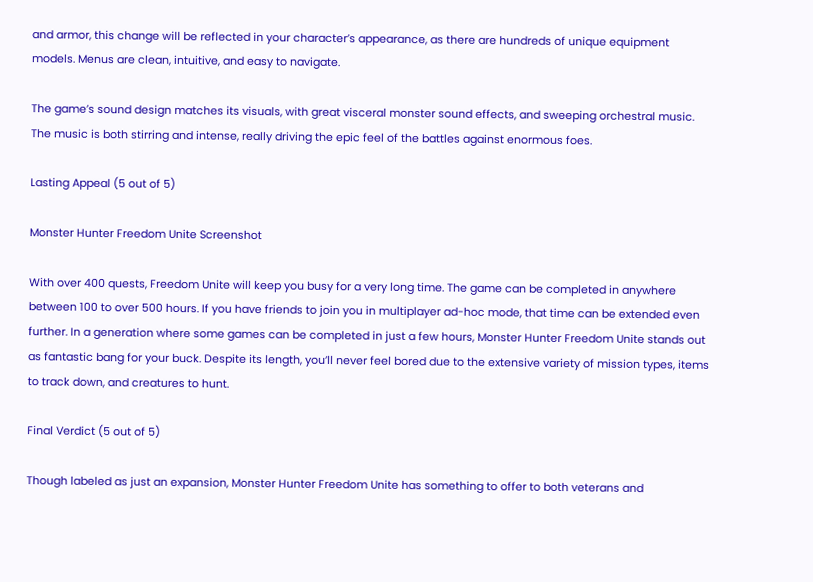and armor, this change will be reflected in your character’s appearance, as there are hundreds of unique equipment models. Menus are clean, intuitive, and easy to navigate.

The game’s sound design matches its visuals, with great visceral monster sound effects, and sweeping orchestral music. The music is both stirring and intense, really driving the epic feel of the battles against enormous foes.

Lasting Appeal (5 out of 5)

Monster Hunter Freedom Unite Screenshot

With over 400 quests, Freedom Unite will keep you busy for a very long time. The game can be completed in anywhere between 100 to over 500 hours. If you have friends to join you in multiplayer ad-hoc mode, that time can be extended even further. In a generation where some games can be completed in just a few hours, Monster Hunter Freedom Unite stands out as fantastic bang for your buck. Despite its length, you’ll never feel bored due to the extensive variety of mission types, items to track down, and creatures to hunt.

Final Verdict (5 out of 5)

Though labeled as just an expansion, Monster Hunter Freedom Unite has something to offer to both veterans and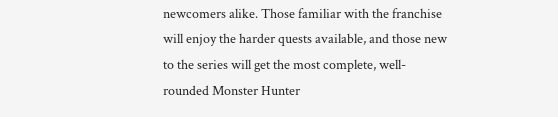newcomers alike. Those familiar with the franchise will enjoy the harder quests available, and those new to the series will get the most complete, well-rounded Monster Hunter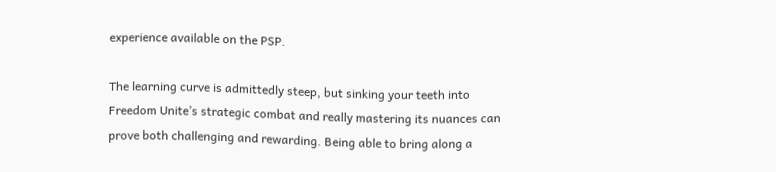experience available on the PSP.

The learning curve is admittedly steep, but sinking your teeth into Freedom Unite’s strategic combat and really mastering its nuances can prove both challenging and rewarding. Being able to bring along a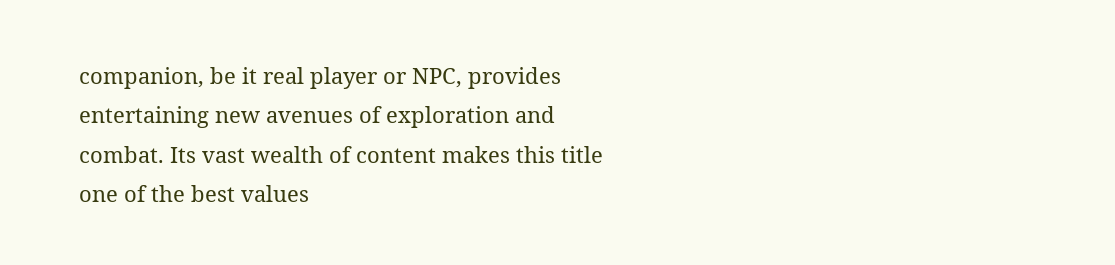companion, be it real player or NPC, provides entertaining new avenues of exploration and combat. Its vast wealth of content makes this title one of the best values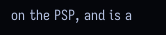on the PSP, and is a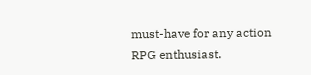must-have for any action RPG enthusiast.